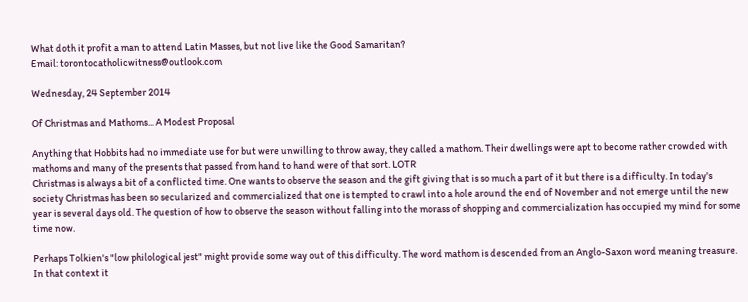What doth it profit a man to attend Latin Masses, but not live like the Good Samaritan?
Email: torontocatholicwitness@outlook.com

Wednesday, 24 September 2014

Of Christmas and Mathoms... A Modest Proposal

Anything that Hobbits had no immediate use for but were unwilling to throw away, they called a mathom. Their dwellings were apt to become rather crowded with mathoms and many of the presents that passed from hand to hand were of that sort. LOTR
Christmas is always a bit of a conflicted time. One wants to observe the season and the gift giving that is so much a part of it but there is a difficulty. In today's society Christmas has been so secularized and commercialized that one is tempted to crawl into a hole around the end of November and not emerge until the new year is several days old. The question of how to observe the season without falling into the morass of shopping and commercialization has occupied my mind for some time now.

Perhaps Tolkien's "low philological jest" might provide some way out of this difficulty. The word mathom is descended from an Anglo-Saxon word meaning treasure. In that context it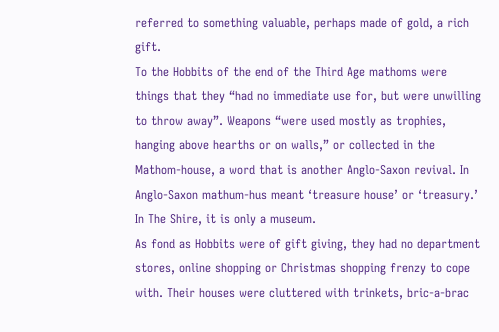referred to something valuable, perhaps made of gold, a rich gift.
To the Hobbits of the end of the Third Age mathoms were things that they “had no immediate use for, but were unwilling to throw away”. Weapons “were used mostly as trophies, hanging above hearths or on walls,” or collected in the Mathom-house, a word that is another Anglo-Saxon revival. In Anglo-Saxon mathum-hus meant ‘treasure house’ or ‘treasury.’ In The Shire, it is only a museum.
As fond as Hobbits were of gift giving, they had no department stores, online shopping or Christmas shopping frenzy to cope with. Their houses were cluttered with trinkets, bric-a-brac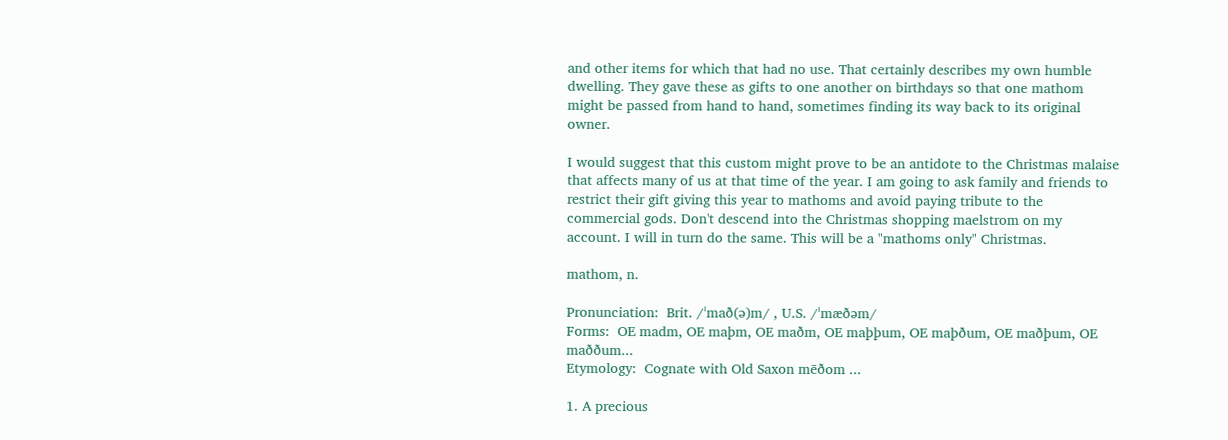and other items for which that had no use. That certainly describes my own humble dwelling. They gave these as gifts to one another on birthdays so that one mathom might be passed from hand to hand, sometimes finding its way back to its original owner.

I would suggest that this custom might prove to be an antidote to the Christmas malaise that affects many of us at that time of the year. I am going to ask family and friends to restrict their gift giving this year to mathoms and avoid paying tribute to the commercial gods. Don't descend into the Christmas shopping maelstrom on my account. I will in turn do the same. This will be a "mathoms only" Christmas.

mathom, n.

Pronunciation:  Brit. /ˈmað(ə)m/ , U.S. /ˈmæðəm/
Forms:  OE madm, OE maþm, OE maðm, OE maþþum, OE maþðum, OE maðþum, OE maððum...
Etymology:  Cognate with Old Saxon mēðom ...

1. A precious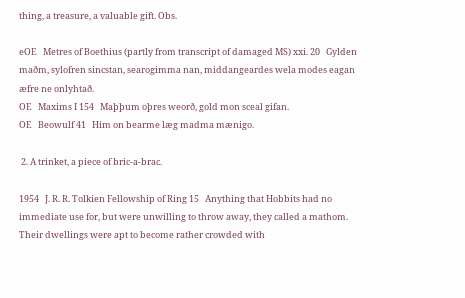thing, a treasure, a valuable gift. Obs.

eOE   Metres of Boethius (partly from transcript of damaged MS) xxi. 20   Gylden maðm, sylofren sincstan, searogimma nan, middangeardes wela modes eagan æfre ne onlyhtað.
OE   Maxims I 154   Maþþum oþres weorð, gold mon sceal gifan.
OE   Beowulf 41   Him on bearme læg madma mænigo.

 2. A trinket, a piece of bric-a-brac.

1954   J. R. R. Tolkien Fellowship of Ring 15   Anything that Hobbits had no immediate use for, but were unwilling to throw away, they called a mathom. Their dwellings were apt to become rather crowded with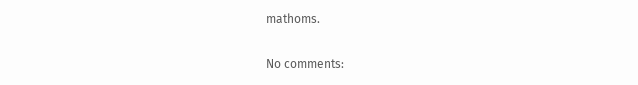mathoms.

No comments: